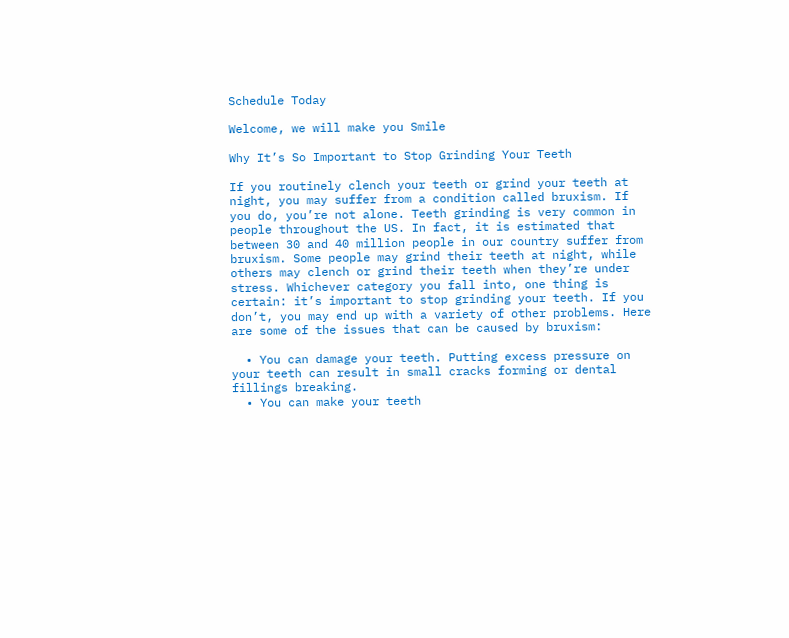Schedule Today

Welcome, we will make you Smile

Why It’s So Important to Stop Grinding Your Teeth

If you routinely clench your teeth or grind your teeth at night, you may suffer from a condition called bruxism. If you do, you’re not alone. Teeth grinding is very common in people throughout the US. In fact, it is estimated that between 30 and 40 million people in our country suffer from bruxism. Some people may grind their teeth at night, while others may clench or grind their teeth when they’re under stress. Whichever category you fall into, one thing is certain: it’s important to stop grinding your teeth. If you don’t, you may end up with a variety of other problems. Here are some of the issues that can be caused by bruxism:

  • You can damage your teeth. Putting excess pressure on your teeth can result in small cracks forming or dental fillings breaking.
  • You can make your teeth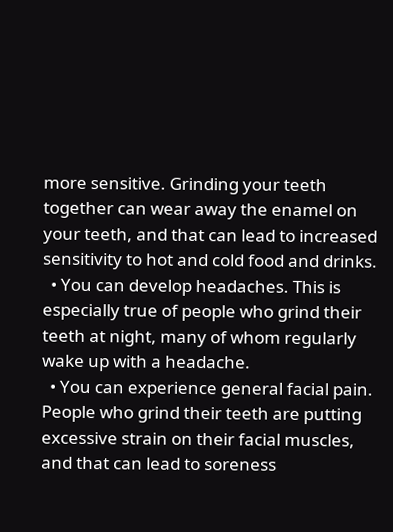more sensitive. Grinding your teeth together can wear away the enamel on your teeth, and that can lead to increased sensitivity to hot and cold food and drinks.
  • You can develop headaches. This is especially true of people who grind their teeth at night, many of whom regularly wake up with a headache.
  • You can experience general facial pain. People who grind their teeth are putting excessive strain on their facial muscles, and that can lead to soreness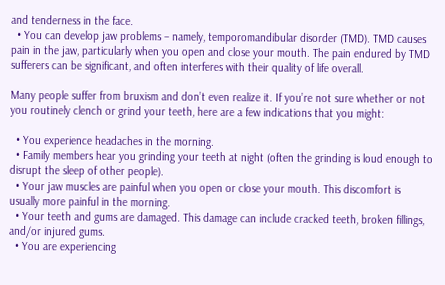and tenderness in the face.
  • You can develop jaw problems – namely, temporomandibular disorder (TMD). TMD causes pain in the jaw, particularly when you open and close your mouth. The pain endured by TMD sufferers can be significant, and often interferes with their quality of life overall.

Many people suffer from bruxism and don’t even realize it. If you’re not sure whether or not you routinely clench or grind your teeth, here are a few indications that you might:

  • You experience headaches in the morning.
  • Family members hear you grinding your teeth at night (often the grinding is loud enough to disrupt the sleep of other people).
  • Your jaw muscles are painful when you open or close your mouth. This discomfort is usually more painful in the morning.
  • Your teeth and gums are damaged. This damage can include cracked teeth, broken fillings, and/or injured gums.
  • You are experiencing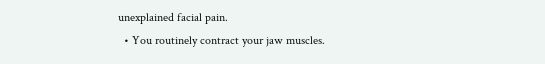unexplained facial pain.
  • You routinely contract your jaw muscles.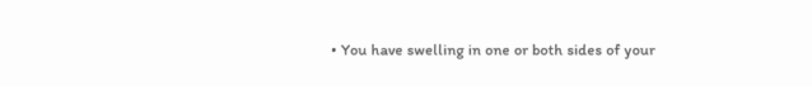• You have swelling in one or both sides of your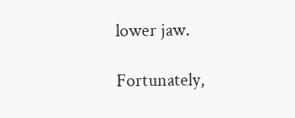lower jaw.

Fortunately,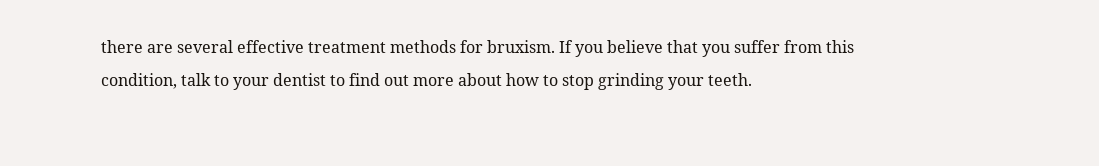there are several effective treatment methods for bruxism. If you believe that you suffer from this condition, talk to your dentist to find out more about how to stop grinding your teeth.